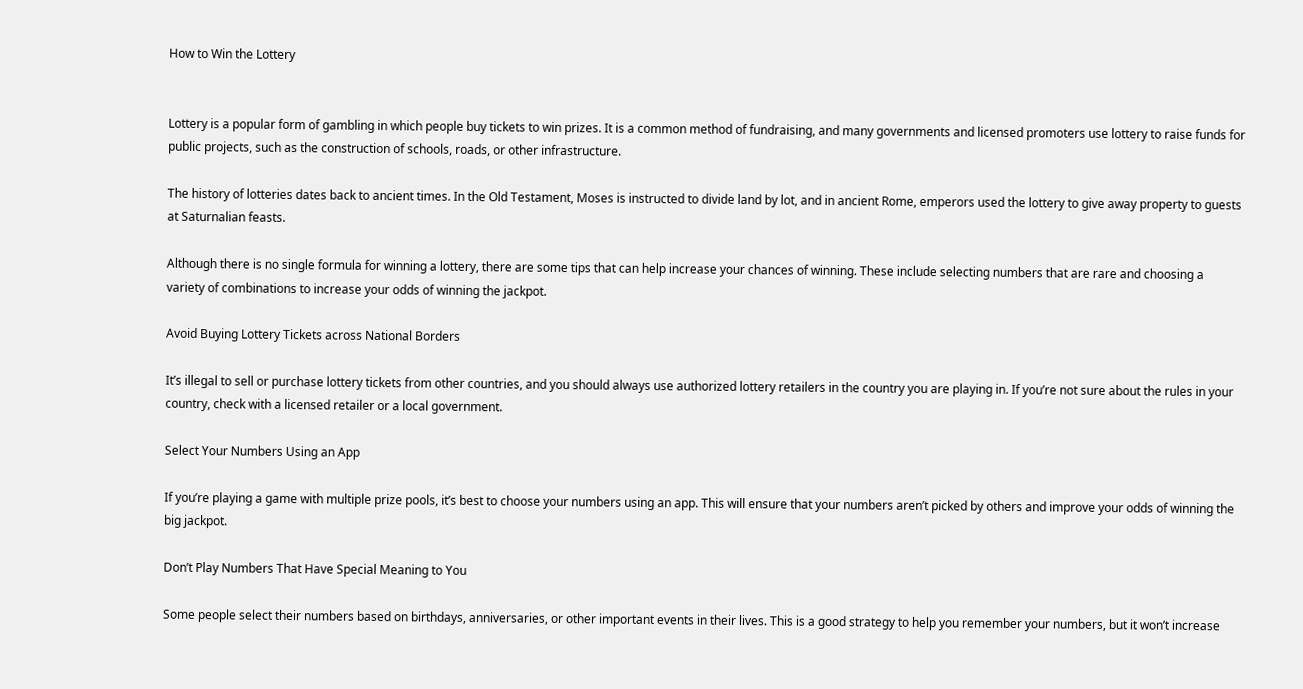How to Win the Lottery


Lottery is a popular form of gambling in which people buy tickets to win prizes. It is a common method of fundraising, and many governments and licensed promoters use lottery to raise funds for public projects, such as the construction of schools, roads, or other infrastructure.

The history of lotteries dates back to ancient times. In the Old Testament, Moses is instructed to divide land by lot, and in ancient Rome, emperors used the lottery to give away property to guests at Saturnalian feasts.

Although there is no single formula for winning a lottery, there are some tips that can help increase your chances of winning. These include selecting numbers that are rare and choosing a variety of combinations to increase your odds of winning the jackpot.

Avoid Buying Lottery Tickets across National Borders

It’s illegal to sell or purchase lottery tickets from other countries, and you should always use authorized lottery retailers in the country you are playing in. If you’re not sure about the rules in your country, check with a licensed retailer or a local government.

Select Your Numbers Using an App

If you’re playing a game with multiple prize pools, it’s best to choose your numbers using an app. This will ensure that your numbers aren’t picked by others and improve your odds of winning the big jackpot.

Don’t Play Numbers That Have Special Meaning to You

Some people select their numbers based on birthdays, anniversaries, or other important events in their lives. This is a good strategy to help you remember your numbers, but it won’t increase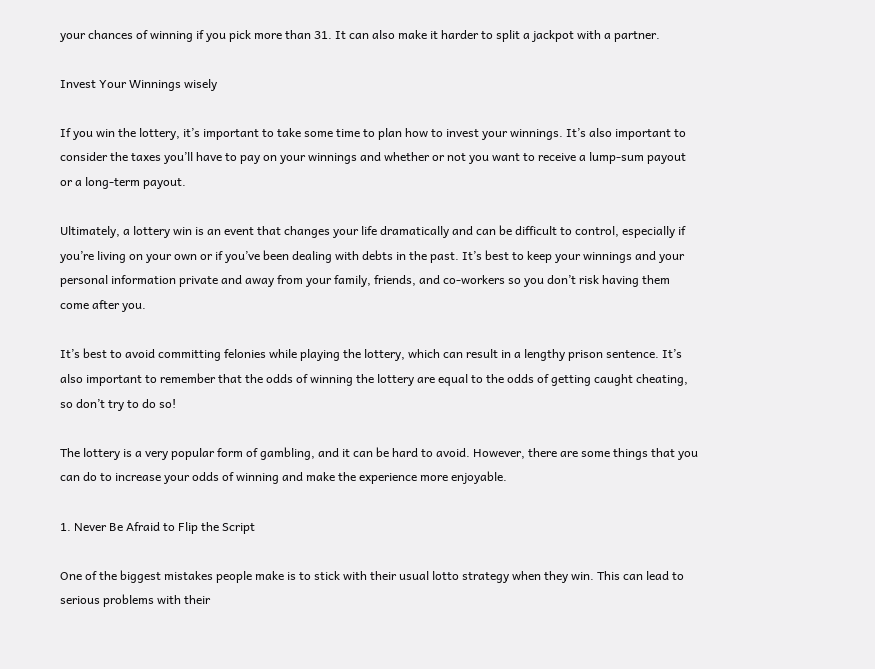your chances of winning if you pick more than 31. It can also make it harder to split a jackpot with a partner.

Invest Your Winnings wisely

If you win the lottery, it’s important to take some time to plan how to invest your winnings. It’s also important to consider the taxes you’ll have to pay on your winnings and whether or not you want to receive a lump-sum payout or a long-term payout.

Ultimately, a lottery win is an event that changes your life dramatically and can be difficult to control, especially if you’re living on your own or if you’ve been dealing with debts in the past. It’s best to keep your winnings and your personal information private and away from your family, friends, and co-workers so you don’t risk having them come after you.

It’s best to avoid committing felonies while playing the lottery, which can result in a lengthy prison sentence. It’s also important to remember that the odds of winning the lottery are equal to the odds of getting caught cheating, so don’t try to do so!

The lottery is a very popular form of gambling, and it can be hard to avoid. However, there are some things that you can do to increase your odds of winning and make the experience more enjoyable.

1. Never Be Afraid to Flip the Script

One of the biggest mistakes people make is to stick with their usual lotto strategy when they win. This can lead to serious problems with their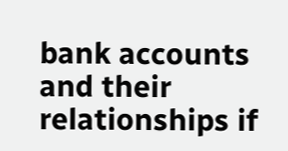bank accounts and their relationships if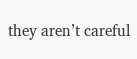they aren’t careful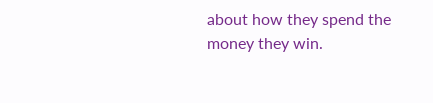about how they spend the money they win.